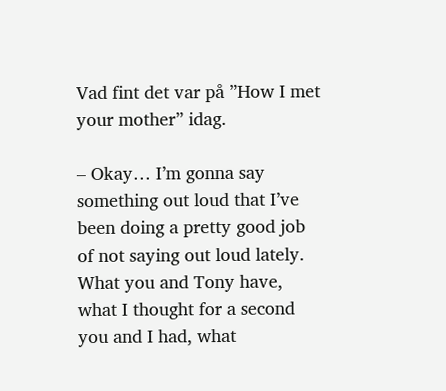Vad fint det var på ”How I met your mother” idag.

– Okay… I’m gonna say something out loud that I’ve been doing a pretty good job of not saying out loud lately. What you and Tony have, what I thought for a second you and I had, what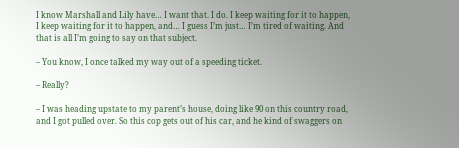I know Marshall and Lily have… I want that. I do. I keep waiting for it to happen, I keep waiting for it to happen, and… I guess I’m just… I’m tired of waiting. And that is all I’m going to say on that subject.

– You know, I once talked my way out of a speeding ticket.

– Really?

– I was heading upstate to my parent’s house, doing like 90 on this country road, and I got pulled over. So this cop gets out of his car, and he kind of swaggers on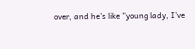over, and he’s like ”young lady, I’ve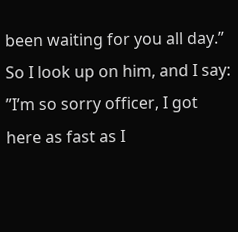been waiting for you all day.” So I look up on him, and I say: ”I’m so sorry officer, I got here as fast as I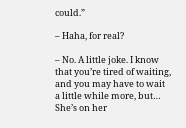could.”

– Haha, for real?

– No. A little joke. I know that you’re tired of waiting, and you may have to wait a little while more, but… She’s on her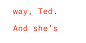way, Ted. And she’s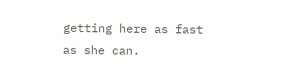getting here as fast as she can.